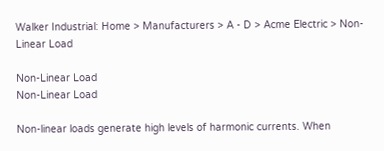Walker Industrial: Home > Manufacturers > A - D > Acme Electric > Non-Linear Load

Non-Linear Load
Non-Linear Load

Non-linear loads generate high levels of harmonic currents. When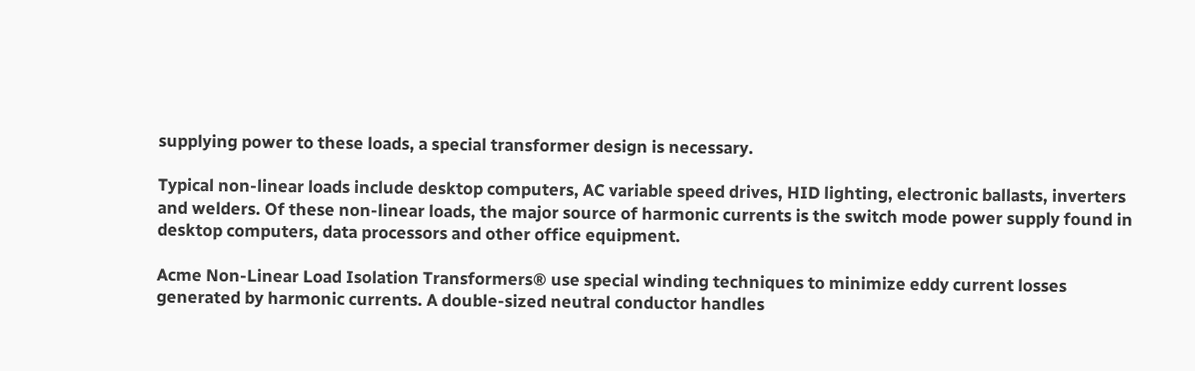supplying power to these loads, a special transformer design is necessary.

Typical non-linear loads include desktop computers, AC variable speed drives, HID lighting, electronic ballasts, inverters and welders. Of these non-linear loads, the major source of harmonic currents is the switch mode power supply found in desktop computers, data processors and other office equipment.

Acme Non-Linear Load Isolation Transformers® use special winding techniques to minimize eddy current losses generated by harmonic currents. A double-sized neutral conductor handles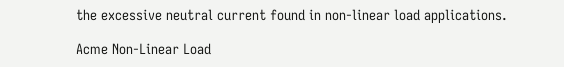the excessive neutral current found in non-linear load applications.

Acme Non-Linear Load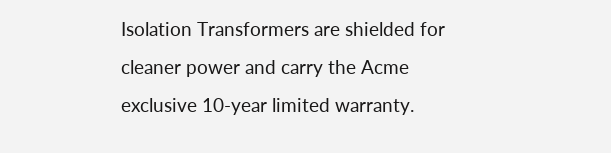Isolation Transformers are shielded for cleaner power and carry the Acme exclusive 10-year limited warranty.